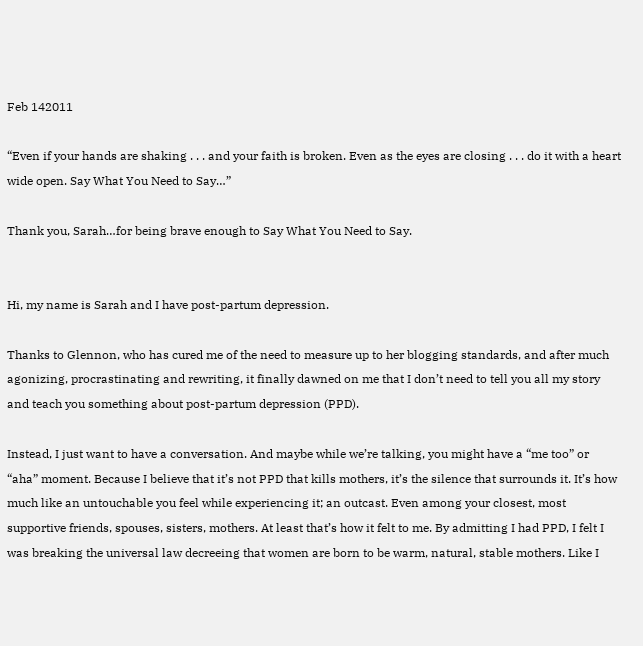Feb 142011

“Even if your hands are shaking . . . and your faith is broken. Even as the eyes are closing . . . do it with a heart wide open. Say What You Need to Say…”

Thank you, Sarah…for being brave enough to Say What You Need to Say.


Hi, my name is Sarah and I have post-partum depression.

Thanks to Glennon, who has cured me of the need to measure up to her blogging standards, and after much agonizing, procrastinating and rewriting, it finally dawned on me that I don’t need to tell you all my story and teach you something about post-partum depression (PPD).

Instead, I just want to have a conversation. And maybe while we’re talking, you might have a “me too” or “aha” moment. Because I believe that it’s not PPD that kills mothers, it’s the silence that surrounds it. It’s how much like an untouchable you feel while experiencing it; an outcast. Even among your closest, most supportive friends, spouses, sisters, mothers. At least that’s how it felt to me. By admitting I had PPD, I felt I was breaking the universal law decreeing that women are born to be warm, natural, stable mothers. Like I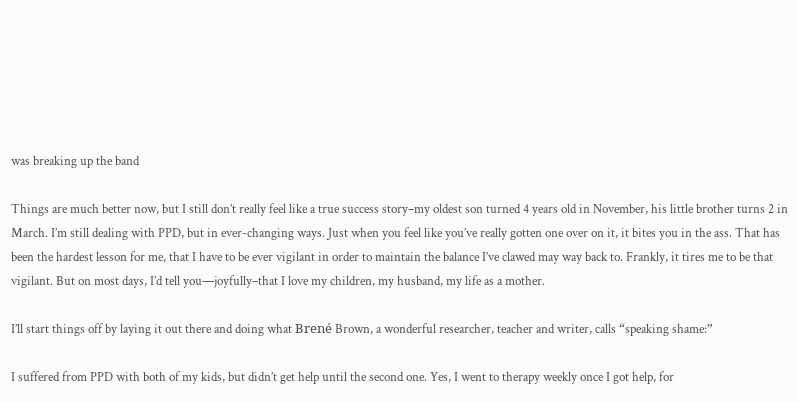was breaking up the band

Things are much better now, but I still don’t really feel like a true success story–my oldest son turned 4 years old in November, his little brother turns 2 in March. I’m still dealing with PPD, but in ever-changing ways. Just when you feel like you’ve really gotten one over on it, it bites you in the ass. That has been the hardest lesson for me, that I have to be ever vigilant in order to maintain the balance I’ve clawed may way back to. Frankly, it tires me to be that vigilant. But on most days, I’d tell you—joyfully–that I love my children, my husband, my life as a mother.

I’ll start things off by laying it out there and doing what Brené Brown, a wonderful researcher, teacher and writer, calls “speaking shame:”

I suffered from PPD with both of my kids, but didn’t get help until the second one. Yes, I went to therapy weekly once I got help, for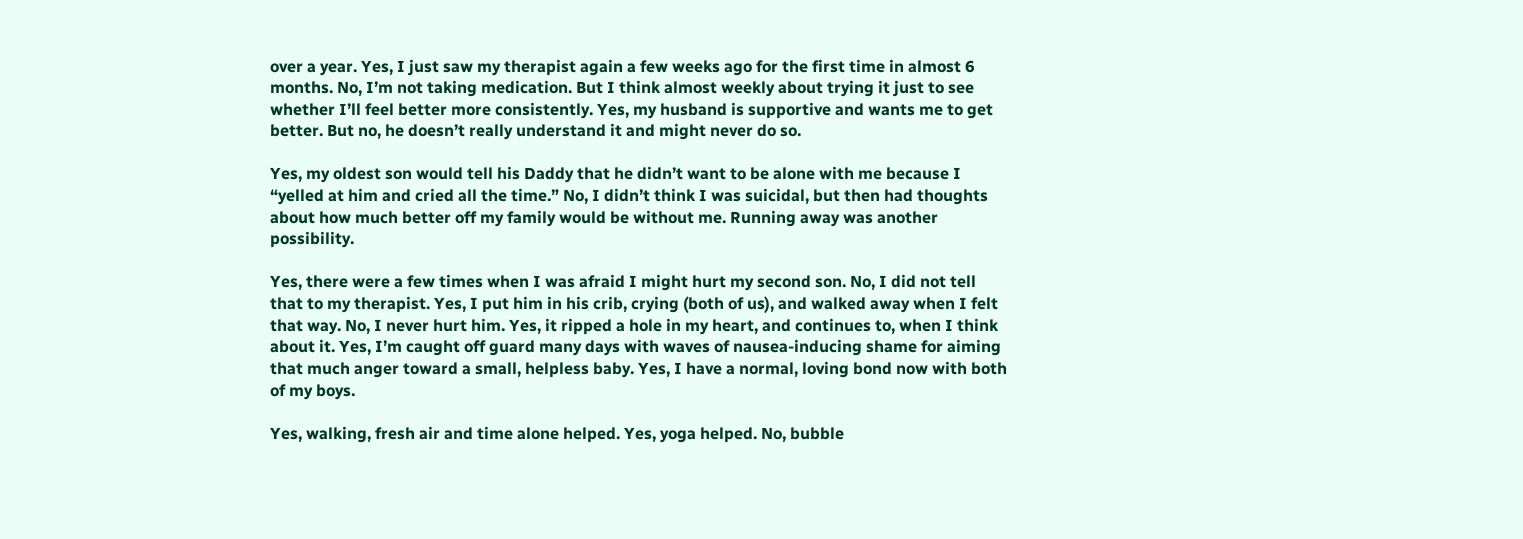over a year. Yes, I just saw my therapist again a few weeks ago for the first time in almost 6 months. No, I’m not taking medication. But I think almost weekly about trying it just to see whether I’ll feel better more consistently. Yes, my husband is supportive and wants me to get better. But no, he doesn’t really understand it and might never do so.

Yes, my oldest son would tell his Daddy that he didn’t want to be alone with me because I “yelled at him and cried all the time.” No, I didn’t think I was suicidal, but then had thoughts about how much better off my family would be without me. Running away was another possibility.

Yes, there were a few times when I was afraid I might hurt my second son. No, I did not tell that to my therapist. Yes, I put him in his crib, crying (both of us), and walked away when I felt that way. No, I never hurt him. Yes, it ripped a hole in my heart, and continues to, when I think about it. Yes, I’m caught off guard many days with waves of nausea-inducing shame for aiming that much anger toward a small, helpless baby. Yes, I have a normal, loving bond now with both of my boys.

Yes, walking, fresh air and time alone helped. Yes, yoga helped. No, bubble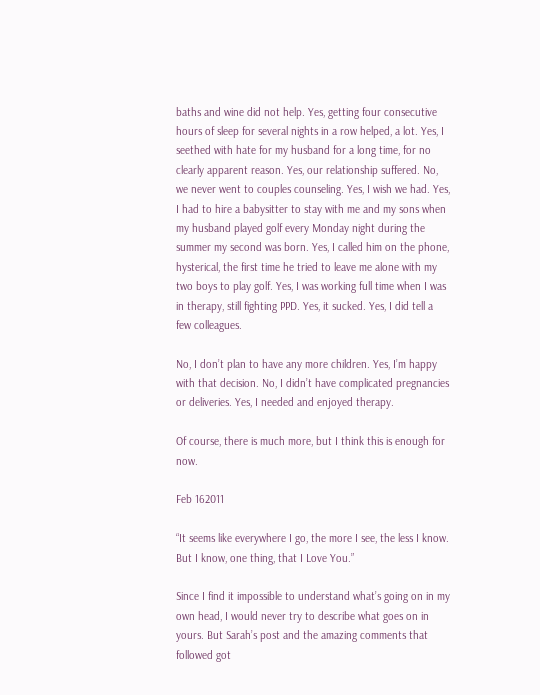baths and wine did not help. Yes, getting four consecutive hours of sleep for several nights in a row helped, a lot. Yes, I seethed with hate for my husband for a long time, for no clearly apparent reason. Yes, our relationship suffered. No, we never went to couples counseling. Yes, I wish we had. Yes, I had to hire a babysitter to stay with me and my sons when my husband played golf every Monday night during the summer my second was born. Yes, I called him on the phone, hysterical, the first time he tried to leave me alone with my two boys to play golf. Yes, I was working full time when I was in therapy, still fighting PPD. Yes, it sucked. Yes, I did tell a few colleagues.

No, I don’t plan to have any more children. Yes, I’m happy with that decision. No, I didn’t have complicated pregnancies or deliveries. Yes, I needed and enjoyed therapy.

Of course, there is much more, but I think this is enough for now.

Feb 162011

“It seems like everywhere I go, the more I see, the less I know. But I know, one thing, that I Love You.”

Since I find it impossible to understand what’s going on in my own head, I would never try to describe what goes on in yours. But Sarah’s post and the amazing comments that followed got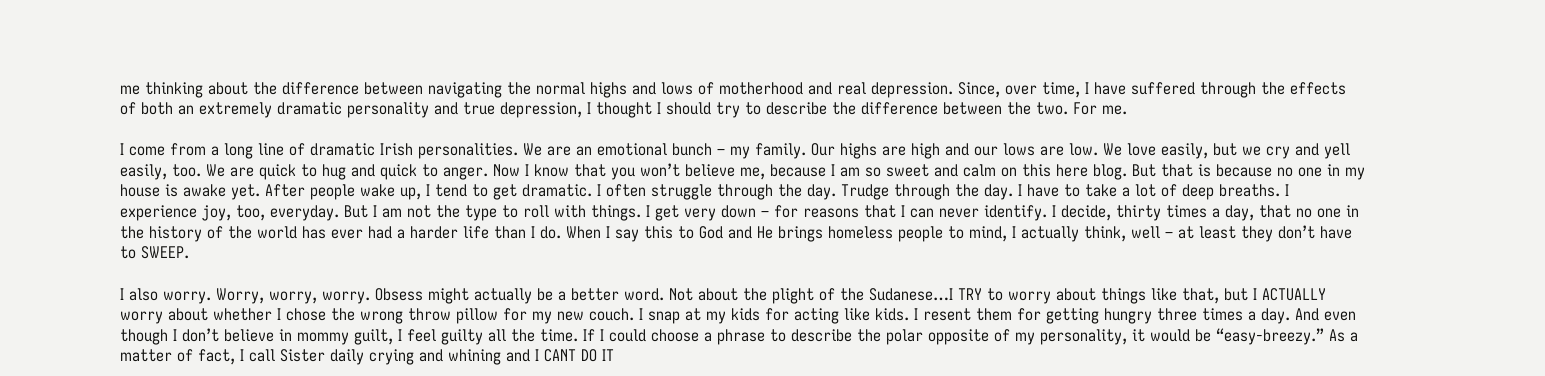me thinking about the difference between navigating the normal highs and lows of motherhood and real depression. Since, over time, I have suffered through the effects of both an extremely dramatic personality and true depression, I thought I should try to describe the difference between the two. For me.

I come from a long line of dramatic Irish personalities. We are an emotional bunch – my family. Our highs are high and our lows are low. We love easily, but we cry and yell easily, too. We are quick to hug and quick to anger. Now I know that you won’t believe me, because I am so sweet and calm on this here blog. But that is because no one in my house is awake yet. After people wake up, I tend to get dramatic. I often struggle through the day. Trudge through the day. I have to take a lot of deep breaths. I experience joy, too, everyday. But I am not the type to roll with things. I get very down – for reasons that I can never identify. I decide, thirty times a day, that no one in the history of the world has ever had a harder life than I do. When I say this to God and He brings homeless people to mind, I actually think, well – at least they don’t have to SWEEP.

I also worry. Worry, worry, worry. Obsess might actually be a better word. Not about the plight of the Sudanese…I TRY to worry about things like that, but I ACTUALLY worry about whether I chose the wrong throw pillow for my new couch. I snap at my kids for acting like kids. I resent them for getting hungry three times a day. And even though I don’t believe in mommy guilt, I feel guilty all the time. If I could choose a phrase to describe the polar opposite of my personality, it would be “easy-breezy.” As a matter of fact, I call Sister daily crying and whining and I CANT DO IT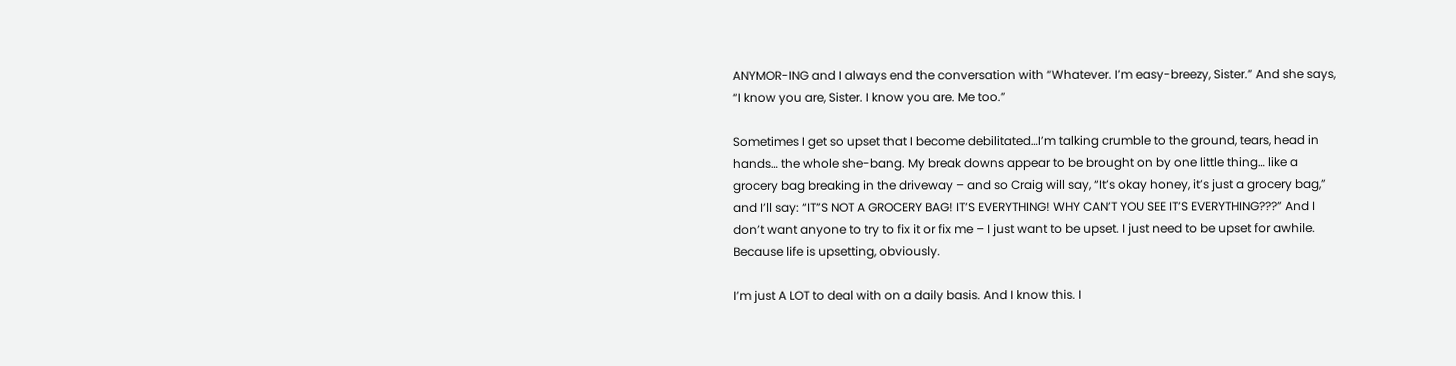ANYMOR-ING and I always end the conversation with “Whatever. I’m easy-breezy, Sister.” And she says, “I know you are, Sister. I know you are. Me too.”

Sometimes I get so upset that I become debilitated…I’m talking crumble to the ground, tears, head in hands… the whole she-bang. My break downs appear to be brought on by one little thing… like a grocery bag breaking in the driveway – and so Craig will say, “It’s okay honey, it’s just a grocery bag,” and I’ll say: “IT”S NOT A GROCERY BAG! IT’S EVERYTHING! WHY CAN’T YOU SEE IT’S EVERYTHING???” And I don’t want anyone to try to fix it or fix me – I just want to be upset. I just need to be upset for awhile. Because life is upsetting, obviously.

I’m just A LOT to deal with on a daily basis. And I know this. I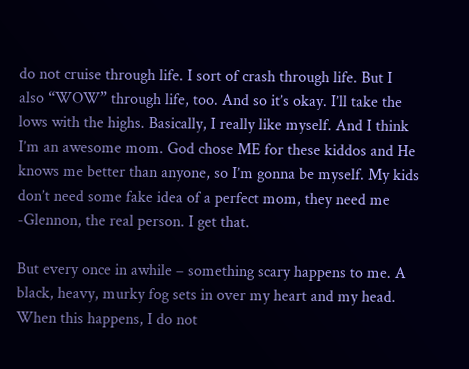do not cruise through life. I sort of crash through life. But I also “WOW” through life, too. And so it’s okay. I’ll take the lows with the highs. Basically, I really like myself. And I think I’m an awesome mom. God chose ME for these kiddos and He knows me better than anyone, so I’m gonna be myself. My kids don’t need some fake idea of a perfect mom, they need me -Glennon, the real person. I get that.

But every once in awhile – something scary happens to me. A black, heavy, murky fog sets in over my heart and my head. When this happens, I do not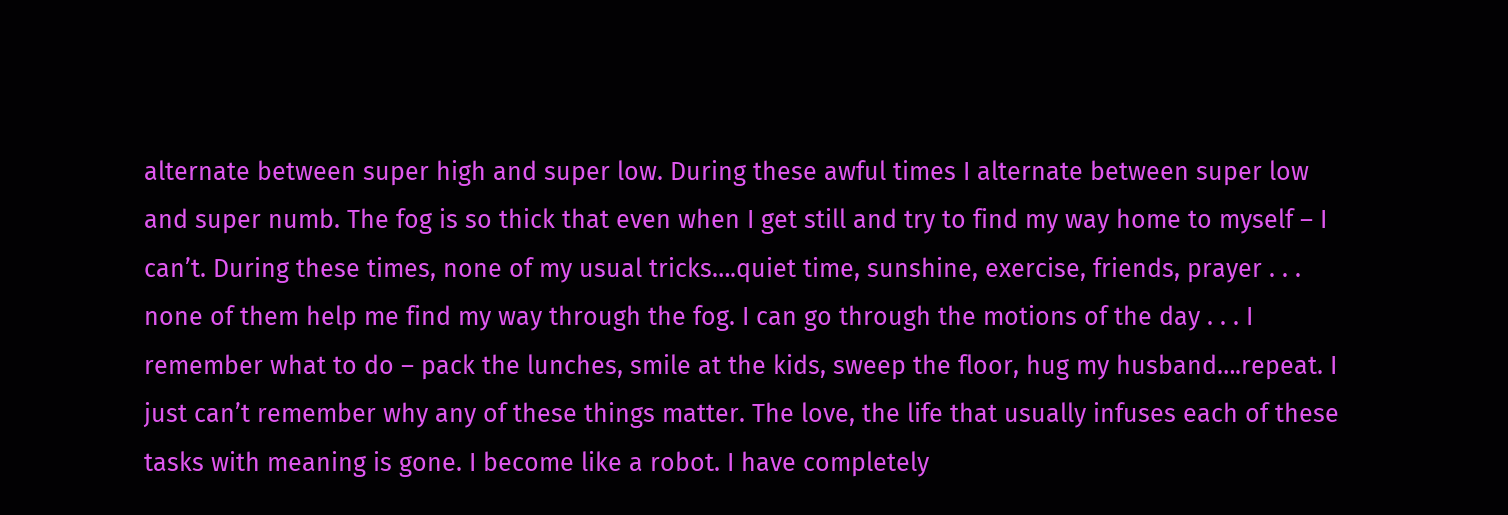alternate between super high and super low. During these awful times I alternate between super low and super numb. The fog is so thick that even when I get still and try to find my way home to myself – I can’t. During these times, none of my usual tricks….quiet time, sunshine, exercise, friends, prayer . . . none of them help me find my way through the fog. I can go through the motions of the day . . . I remember what to do – pack the lunches, smile at the kids, sweep the floor, hug my husband….repeat. I just can’t remember why any of these things matter. The love, the life that usually infuses each of these tasks with meaning is gone. I become like a robot. I have completely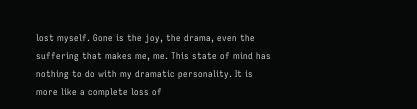lost myself. Gone is the joy, the drama, even the suffering that makes me, me. This state of mind has nothing to do with my dramatic personality. It is more like a complete loss of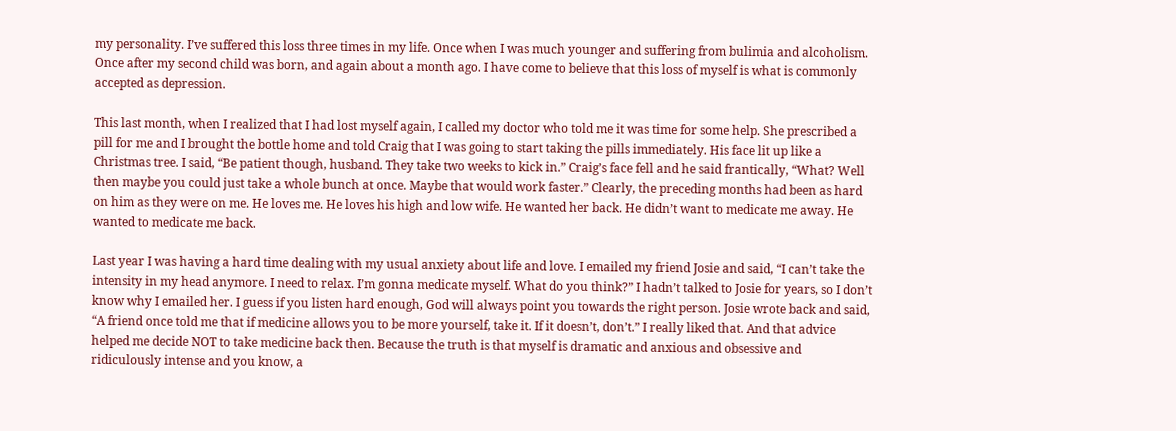my personality. I’ve suffered this loss three times in my life. Once when I was much younger and suffering from bulimia and alcoholism. Once after my second child was born, and again about a month ago. I have come to believe that this loss of myself is what is commonly accepted as depression.

This last month, when I realized that I had lost myself again, I called my doctor who told me it was time for some help. She prescribed a pill for me and I brought the bottle home and told Craig that I was going to start taking the pills immediately. His face lit up like a Christmas tree. I said, “Be patient though, husband. They take two weeks to kick in.” Craig’s face fell and he said frantically, “What? Well then maybe you could just take a whole bunch at once. Maybe that would work faster.” Clearly, the preceding months had been as hard on him as they were on me. He loves me. He loves his high and low wife. He wanted her back. He didn’t want to medicate me away. He wanted to medicate me back.

Last year I was having a hard time dealing with my usual anxiety about life and love. I emailed my friend Josie and said, “I can’t take the intensity in my head anymore. I need to relax. I’m gonna medicate myself. What do you think?” I hadn’t talked to Josie for years, so I don’t know why I emailed her. I guess if you listen hard enough, God will always point you towards the right person. Josie wrote back and said, “A friend once told me that if medicine allows you to be more yourself, take it. If it doesn’t, don’t.” I really liked that. And that advice helped me decide NOT to take medicine back then. Because the truth is that myself is dramatic and anxious and obsessive and ridiculously intense and you know, a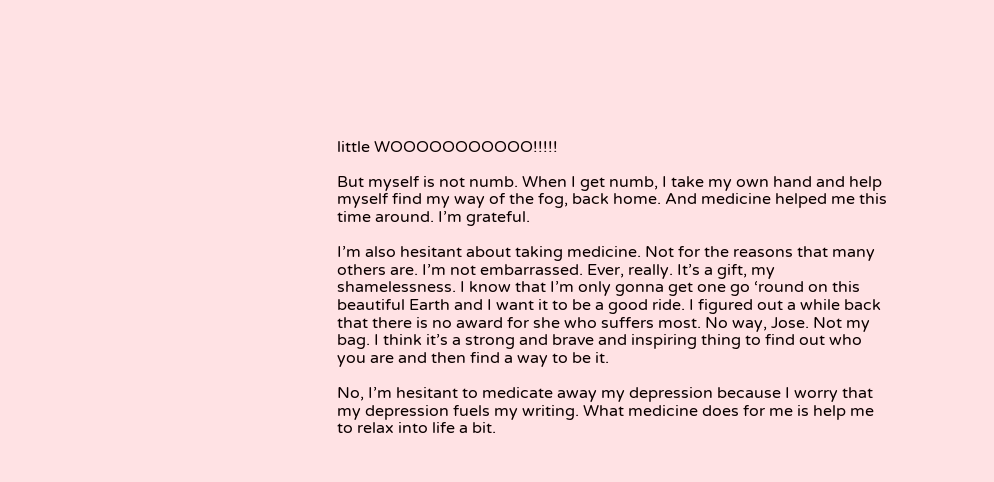little WOOOOOOOOOOO!!!!!

But myself is not numb. When I get numb, I take my own hand and help myself find my way of the fog, back home. And medicine helped me this time around. I’m grateful.

I’m also hesitant about taking medicine. Not for the reasons that many others are. I’m not embarrassed. Ever, really. It’s a gift, my shamelessness. I know that I’m only gonna get one go ‘round on this beautiful Earth and I want it to be a good ride. I figured out a while back that there is no award for she who suffers most. No way, Jose. Not my bag. I think it’s a strong and brave and inspiring thing to find out who you are and then find a way to be it.

No, I’m hesitant to medicate away my depression because I worry that my depression fuels my writing. What medicine does for me is help me to relax into life a bit.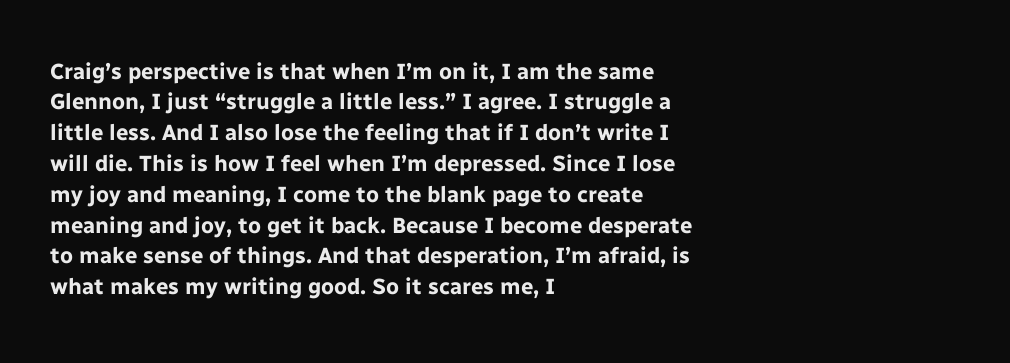Craig’s perspective is that when I’m on it, I am the same Glennon, I just “struggle a little less.” I agree. I struggle a little less. And I also lose the feeling that if I don’t write I will die. This is how I feel when I’m depressed. Since I lose my joy and meaning, I come to the blank page to create meaning and joy, to get it back. Because I become desperate to make sense of things. And that desperation, I’m afraid, is what makes my writing good. So it scares me, I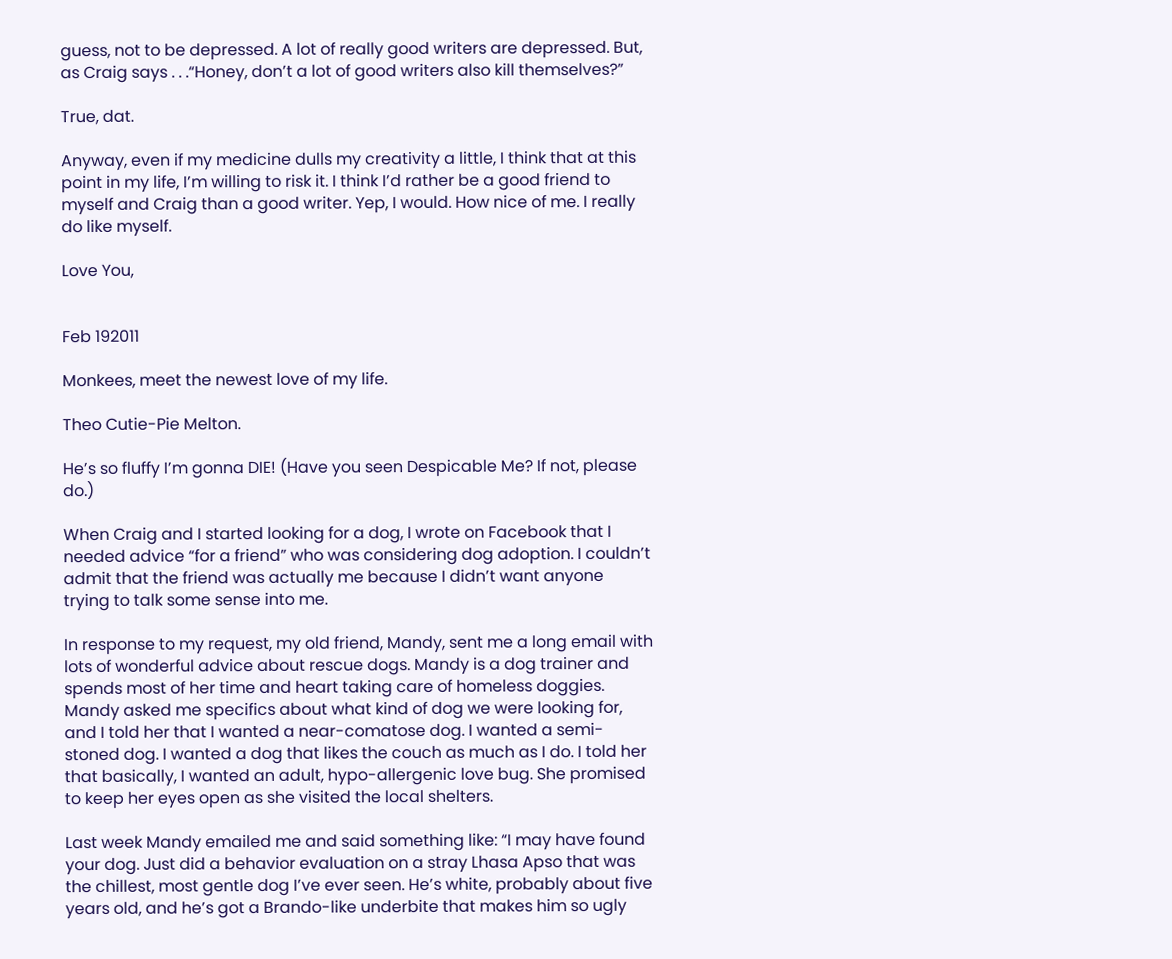guess, not to be depressed. A lot of really good writers are depressed. But, as Craig says . . .“Honey, don’t a lot of good writers also kill themselves?”

True, dat.

Anyway, even if my medicine dulls my creativity a little, I think that at this point in my life, I’m willing to risk it. I think I’d rather be a good friend to myself and Craig than a good writer. Yep, I would. How nice of me. I really do like myself.

Love You,


Feb 192011

Monkees, meet the newest love of my life.

Theo Cutie-Pie Melton.

He’s so fluffy I’m gonna DIE! (Have you seen Despicable Me? If not, please do.)

When Craig and I started looking for a dog, I wrote on Facebook that I needed advice “for a friend” who was considering dog adoption. I couldn’t admit that the friend was actually me because I didn’t want anyone trying to talk some sense into me.

In response to my request, my old friend, Mandy, sent me a long email with lots of wonderful advice about rescue dogs. Mandy is a dog trainer and spends most of her time and heart taking care of homeless doggies. Mandy asked me specifics about what kind of dog we were looking for, and I told her that I wanted a near-comatose dog. I wanted a semi-stoned dog. I wanted a dog that likes the couch as much as I do. I told her that basically, I wanted an adult, hypo-allergenic love bug. She promised to keep her eyes open as she visited the local shelters.

Last week Mandy emailed me and said something like: “I may have found your dog. Just did a behavior evaluation on a stray Lhasa Apso that was the chillest, most gentle dog I’ve ever seen. He’s white, probably about five years old, and he’s got a Brando-like underbite that makes him so ugly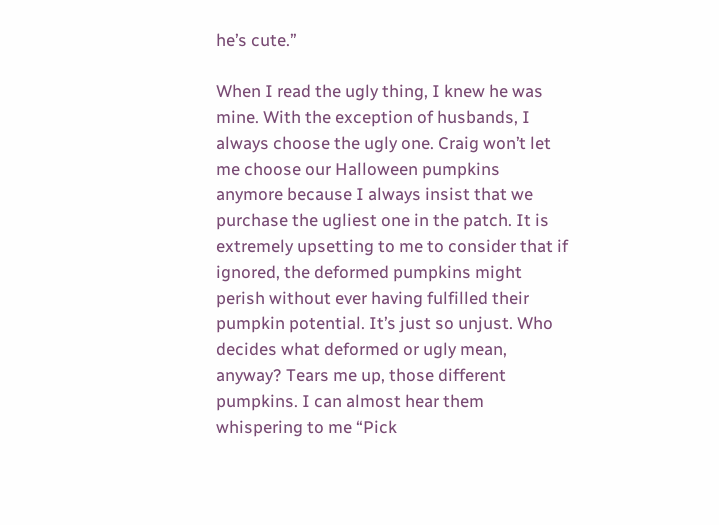he’s cute.”

When I read the ugly thing, I knew he was mine. With the exception of husbands, I always choose the ugly one. Craig won’t let me choose our Halloween pumpkins anymore because I always insist that we purchase the ugliest one in the patch. It is extremely upsetting to me to consider that if ignored, the deformed pumpkins might perish without ever having fulfilled their pumpkin potential. It’s just so unjust. Who decides what deformed or ugly mean, anyway? Tears me up, those different pumpkins. I can almost hear them whispering to me “Pick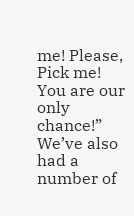me! Please, Pick me! You are our only chance!” We’ve also had a number of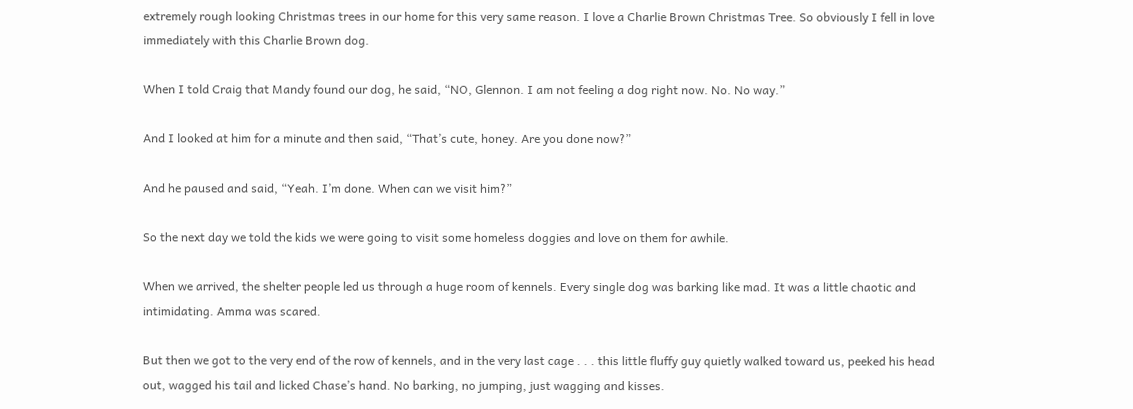extremely rough looking Christmas trees in our home for this very same reason. I love a Charlie Brown Christmas Tree. So obviously I fell in love immediately with this Charlie Brown dog.

When I told Craig that Mandy found our dog, he said, “NO, Glennon. I am not feeling a dog right now. No. No way.”

And I looked at him for a minute and then said, “That’s cute, honey. Are you done now?”

And he paused and said, “Yeah. I’m done. When can we visit him?”

So the next day we told the kids we were going to visit some homeless doggies and love on them for awhile.

When we arrived, the shelter people led us through a huge room of kennels. Every single dog was barking like mad. It was a little chaotic and intimidating. Amma was scared.

But then we got to the very end of the row of kennels, and in the very last cage . . . this little fluffy guy quietly walked toward us, peeked his head out, wagged his tail and licked Chase’s hand. No barking, no jumping, just wagging and kisses.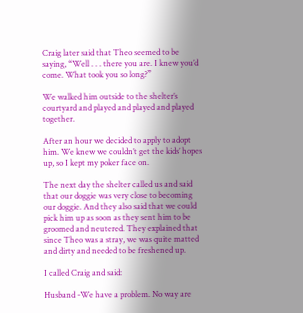Craig later said that Theo seemed to be saying, “Well . . . there you are. I knew you’d come. What took you so long?”

We walked him outside to the shelter’s courtyard and played and played and played together.

After an hour we decided to apply to adopt him. We knew we couldn’t get the kids’ hopes up, so I kept my poker face on.

The next day the shelter called us and said that our doggie was very close to becoming our doggie. And they also said that we could pick him up as soon as they sent him to be groomed and neutered. They explained that since Theo was a stray, we was quite matted and dirty and needed to be freshened up.

I called Craig and said:

Husband -We have a problem. No way are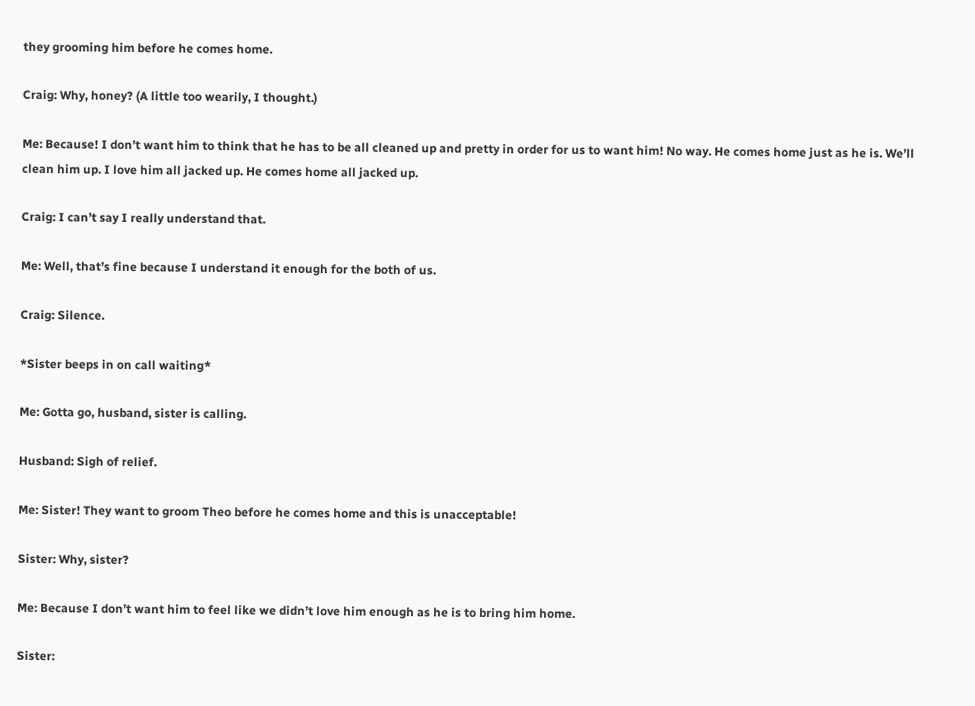they grooming him before he comes home.

Craig: Why, honey? (A little too wearily, I thought.)

Me: Because! I don’t want him to think that he has to be all cleaned up and pretty in order for us to want him! No way. He comes home just as he is. We’ll clean him up. I love him all jacked up. He comes home all jacked up.

Craig: I can’t say I really understand that.

Me: Well, that’s fine because I understand it enough for the both of us.

Craig: Silence.

*Sister beeps in on call waiting*

Me: Gotta go, husband, sister is calling.

Husband: Sigh of relief.

Me: Sister! They want to groom Theo before he comes home and this is unacceptable!

Sister: Why, sister?

Me: Because I don’t want him to feel like we didn’t love him enough as he is to bring him home.

Sister: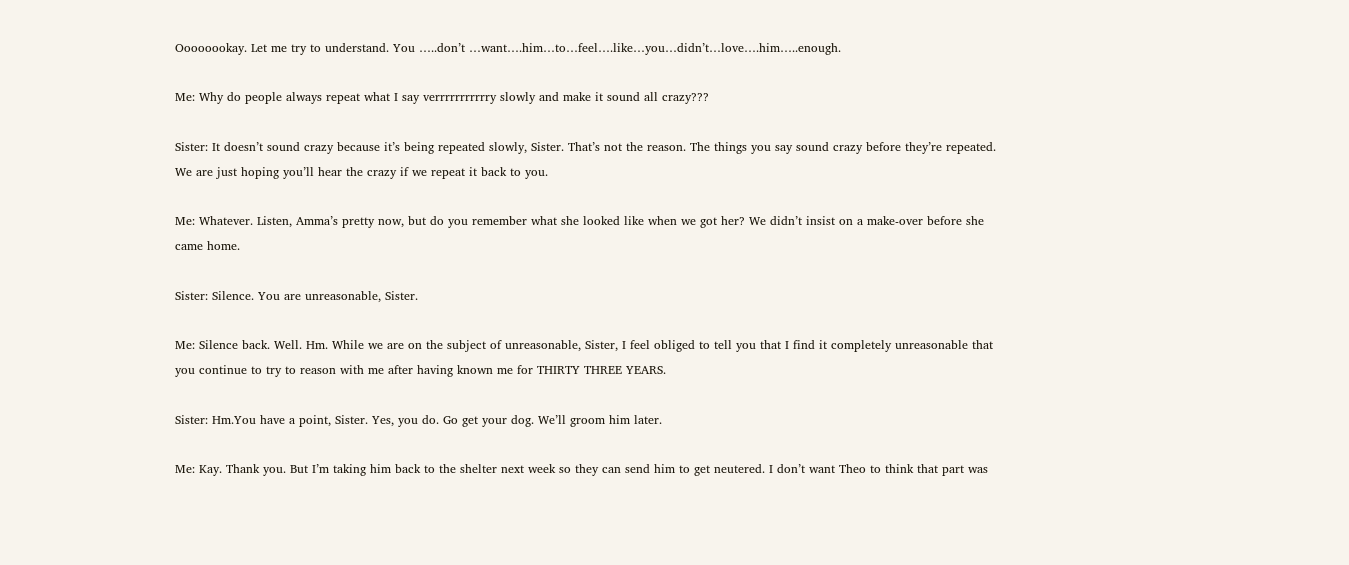Oooooookay. Let me try to understand. You …..don’t …want….him…to…feel….like…you…didn’t…love….him…..enough.

Me: Why do people always repeat what I say verrrrrrrrrrry slowly and make it sound all crazy???

Sister: It doesn’t sound crazy because it’s being repeated slowly, Sister. That’s not the reason. The things you say sound crazy before they’re repeated. We are just hoping you’ll hear the crazy if we repeat it back to you.

Me: Whatever. Listen, Amma’s pretty now, but do you remember what she looked like when we got her? We didn’t insist on a make-over before she came home.

Sister: Silence. You are unreasonable, Sister.

Me: Silence back. Well. Hm. While we are on the subject of unreasonable, Sister, I feel obliged to tell you that I find it completely unreasonable that you continue to try to reason with me after having known me for THIRTY THREE YEARS.

Sister: Hm.You have a point, Sister. Yes, you do. Go get your dog. We’ll groom him later.

Me: Kay. Thank you. But I’m taking him back to the shelter next week so they can send him to get neutered. I don’t want Theo to think that part was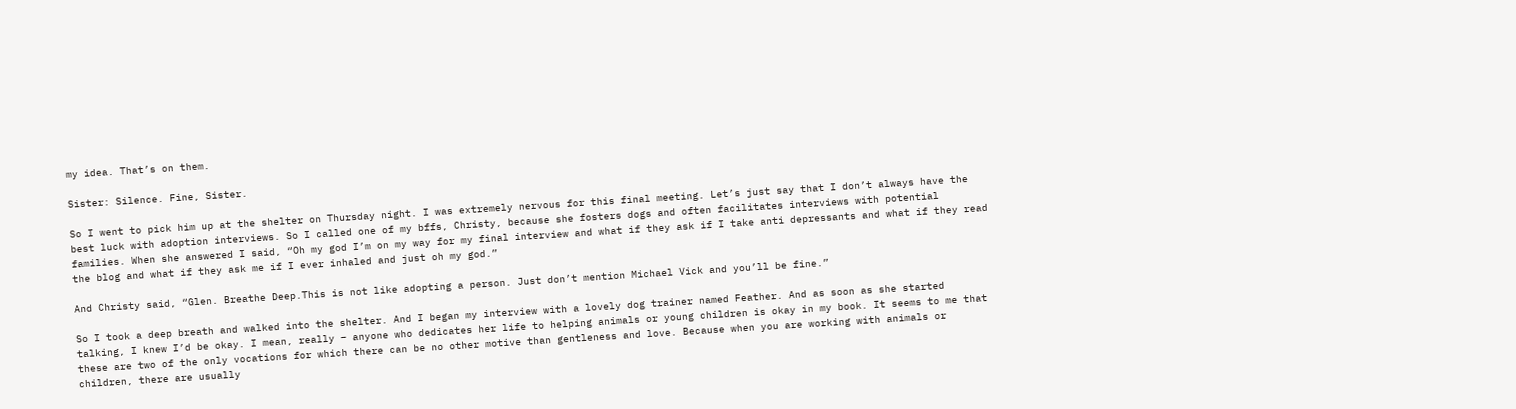my idea. That’s on them.

Sister: Silence. Fine, Sister.

So I went to pick him up at the shelter on Thursday night. I was extremely nervous for this final meeting. Let’s just say that I don’t always have the best luck with adoption interviews. So I called one of my bffs, Christy, because she fosters dogs and often facilitates interviews with potential families. When she answered I said, “Oh my god I’m on my way for my final interview and what if they ask if I take anti depressants and what if they read the blog and what if they ask me if I ever inhaled and just oh my god.”

And Christy said, “Glen. Breathe Deep.This is not like adopting a person. Just don’t mention Michael Vick and you’ll be fine.”

So I took a deep breath and walked into the shelter. And I began my interview with a lovely dog trainer named Feather. And as soon as she started talking, I knew I’d be okay. I mean, really – anyone who dedicates her life to helping animals or young children is okay in my book. It seems to me that these are two of the only vocations for which there can be no other motive than gentleness and love. Because when you are working with animals or children, there are usually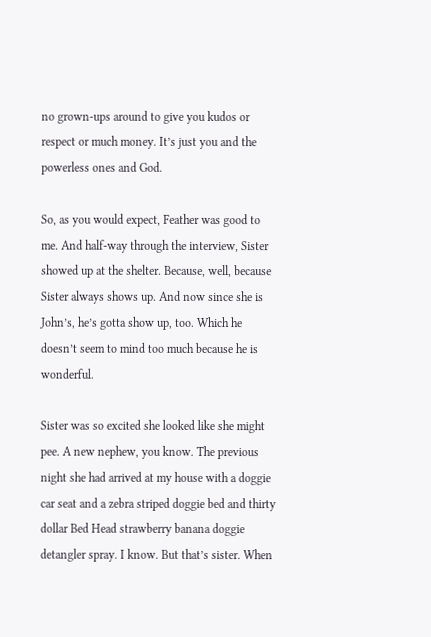no grown-ups around to give you kudos or respect or much money. It’s just you and the powerless ones and God.

So, as you would expect, Feather was good to me. And half-way through the interview, Sister showed up at the shelter. Because, well, because Sister always shows up. And now since she is John’s, he’s gotta show up, too. Which he doesn’t seem to mind too much because he is wonderful.

Sister was so excited she looked like she might pee. A new nephew, you know. The previous night she had arrived at my house with a doggie car seat and a zebra striped doggie bed and thirty dollar Bed Head strawberry banana doggie detangler spray. I know. But that’s sister. When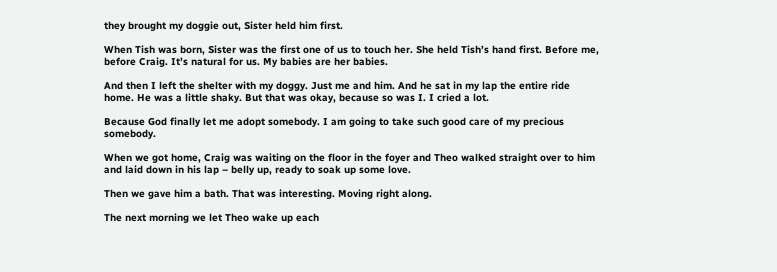they brought my doggie out, Sister held him first.

When Tish was born, Sister was the first one of us to touch her. She held Tish’s hand first. Before me, before Craig. It’s natural for us. My babies are her babies.

And then I left the shelter with my doggy. Just me and him. And he sat in my lap the entire ride home. He was a little shaky. But that was okay, because so was I. I cried a lot.

Because God finally let me adopt somebody. I am going to take such good care of my precious somebody.

When we got home, Craig was waiting on the floor in the foyer and Theo walked straight over to him and laid down in his lap – belly up, ready to soak up some love.

Then we gave him a bath. That was interesting. Moving right along.

The next morning we let Theo wake up each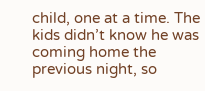child, one at a time. The kids didn’t know he was coming home the previous night, so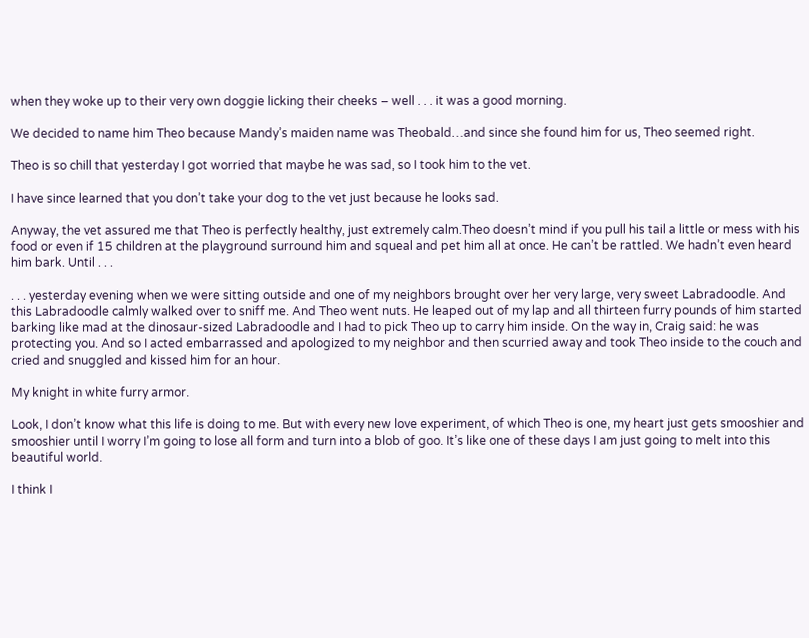when they woke up to their very own doggie licking their cheeks – well . . . it was a good morning.

We decided to name him Theo because Mandy’s maiden name was Theobald…and since she found him for us, Theo seemed right.

Theo is so chill that yesterday I got worried that maybe he was sad, so I took him to the vet.

I have since learned that you don’t take your dog to the vet just because he looks sad.

Anyway, the vet assured me that Theo is perfectly healthy, just extremely calm.Theo doesn’t mind if you pull his tail a little or mess with his food or even if 15 children at the playground surround him and squeal and pet him all at once. He can’t be rattled. We hadn’t even heard him bark. Until . . .

. . . yesterday evening when we were sitting outside and one of my neighbors brought over her very large, very sweet Labradoodle. And this Labradoodle calmly walked over to sniff me. And Theo went nuts. He leaped out of my lap and all thirteen furry pounds of him started barking like mad at the dinosaur-sized Labradoodle and I had to pick Theo up to carry him inside. On the way in, Craig said: he was protecting you. And so I acted embarrassed and apologized to my neighbor and then scurried away and took Theo inside to the couch and cried and snuggled and kissed him for an hour.

My knight in white furry armor.

Look, I don’t know what this life is doing to me. But with every new love experiment, of which Theo is one, my heart just gets smooshier and smooshier until I worry I’m going to lose all form and turn into a blob of goo. It’s like one of these days I am just going to melt into this beautiful world.

I think I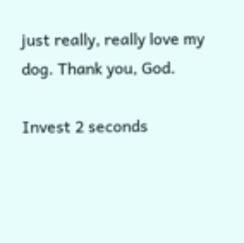just really, really love my dog. Thank you, God.

Invest 2 seconds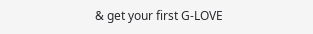& get your first G-LOVE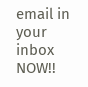email in your inbox NOW!!